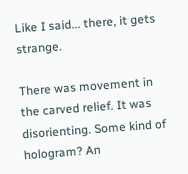Like I said... there, it gets strange.

There was movement in the carved relief. It was disorienting. Some kind of hologram? An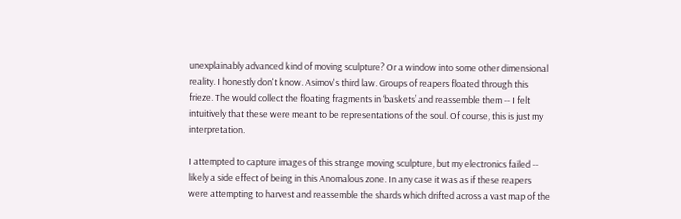unexplainably advanced kind of moving sculpture? Or a window into some other dimensional reality. I honestly don't know. Asimov's third law. Groups of reapers floated through this frieze. The would collect the floating fragments in ‘baskets’ and reassemble them -- I felt intuitively that these were meant to be representations of the soul. Of course, this is just my interpretation.

I attempted to capture images of this strange moving sculpture, but my electronics failed -- likely a side effect of being in this Anomalous zone. In any case it was as if these reapers were attempting to harvest and reassemble the shards which drifted across a vast map of the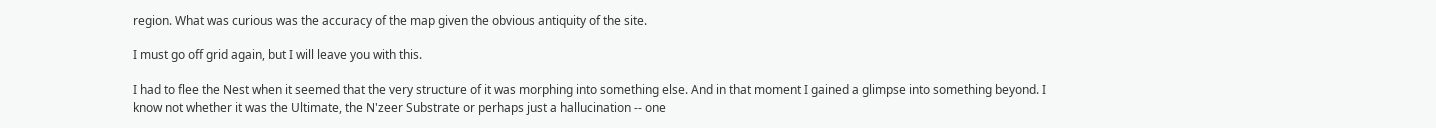region. What was curious was the accuracy of the map given the obvious antiquity of the site.

I must go off grid again, but I will leave you with this.

I had to flee the Nest when it seemed that the very structure of it was morphing into something else. And in that moment I gained a glimpse into something beyond. I know not whether it was the Ultimate, the N'zeer Substrate or perhaps just a hallucination -- one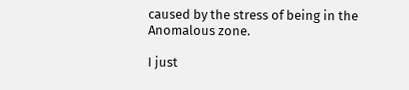caused by the stress of being in the Anomalous zone.

I just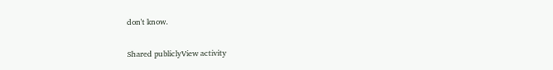don't know.

Shared publiclyView activity